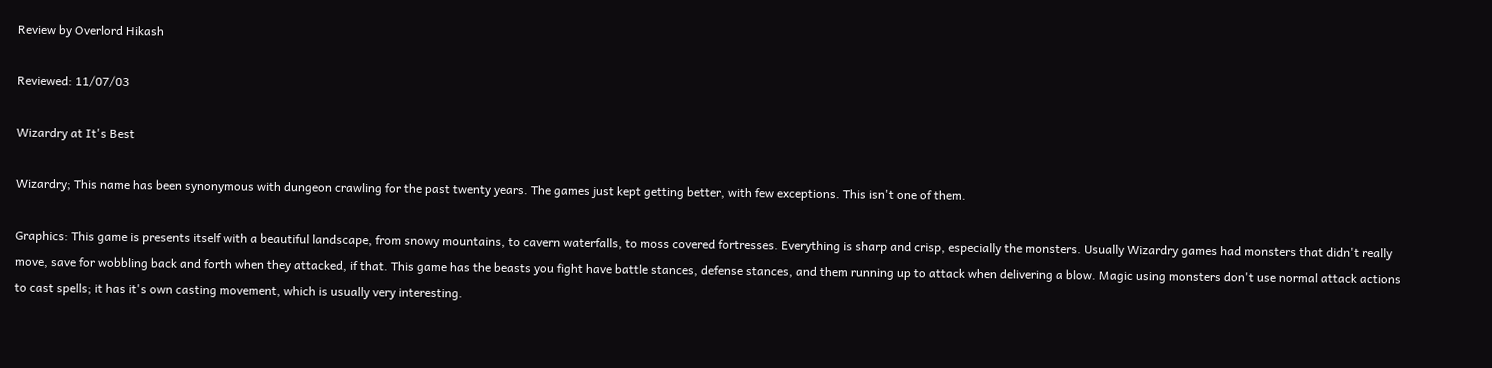Review by Overlord Hikash

Reviewed: 11/07/03

Wizardry at It's Best

Wizardry; This name has been synonymous with dungeon crawling for the past twenty years. The games just kept getting better, with few exceptions. This isn't one of them.

Graphics: This game is presents itself with a beautiful landscape, from snowy mountains, to cavern waterfalls, to moss covered fortresses. Everything is sharp and crisp, especially the monsters. Usually Wizardry games had monsters that didn't really move, save for wobbling back and forth when they attacked, if that. This game has the beasts you fight have battle stances, defense stances, and them running up to attack when delivering a blow. Magic using monsters don't use normal attack actions to cast spells; it has it's own casting movement, which is usually very interesting.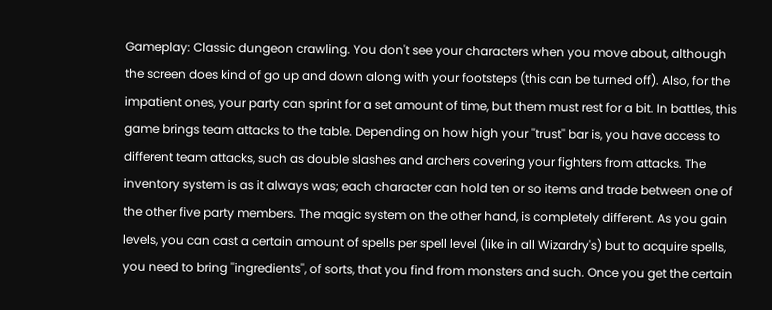Gameplay: Classic dungeon crawling. You don't see your characters when you move about, although the screen does kind of go up and down along with your footsteps (this can be turned off). Also, for the impatient ones, your party can sprint for a set amount of time, but them must rest for a bit. In battles, this game brings team attacks to the table. Depending on how high your ''trust'' bar is, you have access to different team attacks, such as double slashes and archers covering your fighters from attacks. The inventory system is as it always was; each character can hold ten or so items and trade between one of the other five party members. The magic system on the other hand, is completely different. As you gain levels, you can cast a certain amount of spells per spell level (like in all Wizardry's) but to acquire spells, you need to bring ''ingredients'', of sorts, that you find from monsters and such. Once you get the certain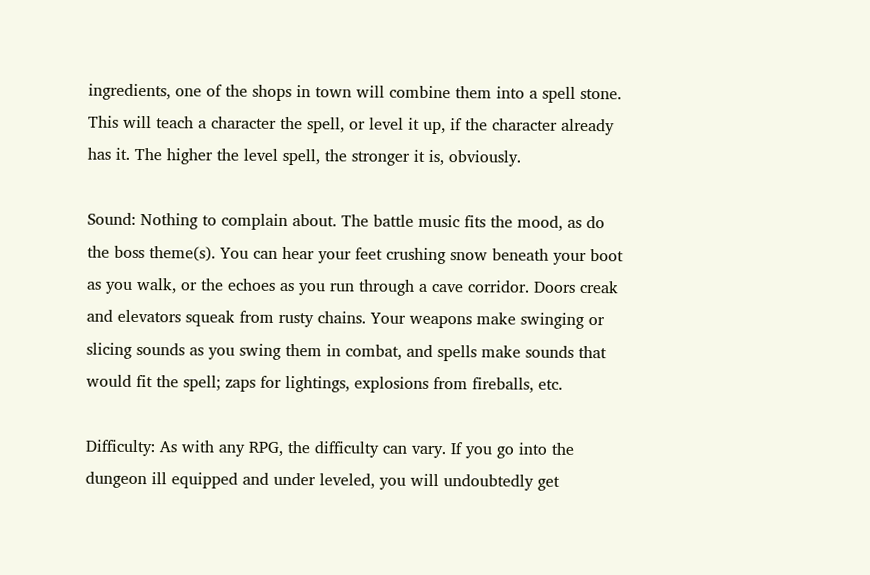ingredients, one of the shops in town will combine them into a spell stone. This will teach a character the spell, or level it up, if the character already has it. The higher the level spell, the stronger it is, obviously.

Sound: Nothing to complain about. The battle music fits the mood, as do the boss theme(s). You can hear your feet crushing snow beneath your boot as you walk, or the echoes as you run through a cave corridor. Doors creak and elevators squeak from rusty chains. Your weapons make swinging or slicing sounds as you swing them in combat, and spells make sounds that would fit the spell; zaps for lightings, explosions from fireballs, etc.

Difficulty: As with any RPG, the difficulty can vary. If you go into the dungeon ill equipped and under leveled, you will undoubtedly get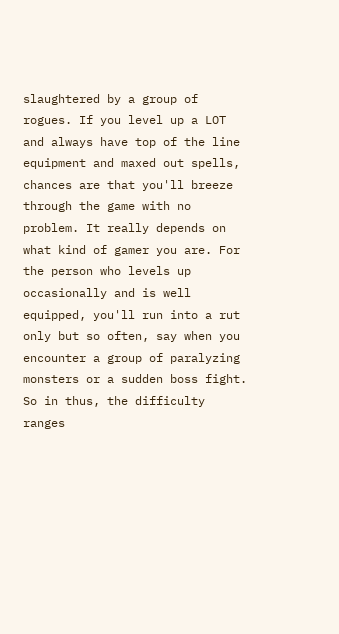slaughtered by a group of rogues. If you level up a LOT and always have top of the line equipment and maxed out spells, chances are that you'll breeze through the game with no problem. It really depends on what kind of gamer you are. For the person who levels up occasionally and is well equipped, you'll run into a rut only but so often, say when you encounter a group of paralyzing monsters or a sudden boss fight. So in thus, the difficulty ranges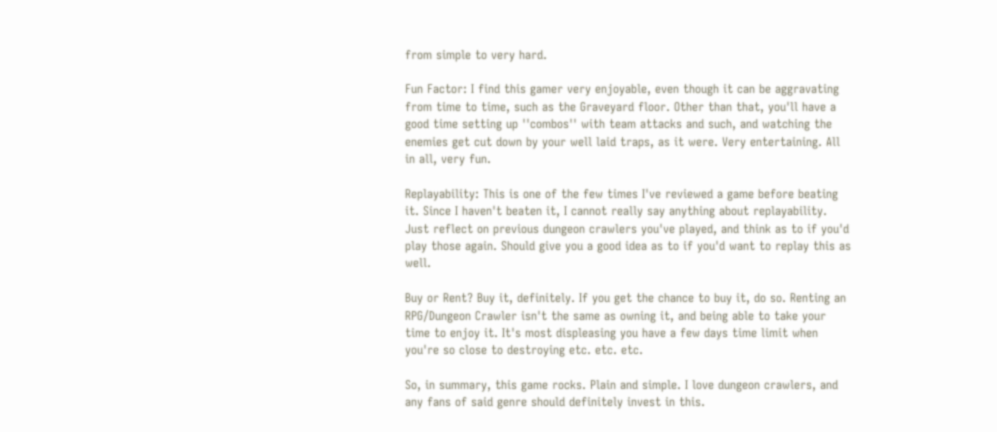from simple to very hard.

Fun Factor: I find this gamer very enjoyable, even though it can be aggravating from time to time, such as the Graveyard floor. Other than that, you'll have a good time setting up ''combos'' with team attacks and such, and watching the enemies get cut down by your well laid traps, as it were. Very entertaining. All in all, very fun.

Replayability: This is one of the few times I've reviewed a game before beating it. Since I haven't beaten it, I cannot really say anything about replayability. Just reflect on previous dungeon crawlers you've played, and think as to if you'd play those again. Should give you a good idea as to if you'd want to replay this as well.

Buy or Rent? Buy it, definitely. If you get the chance to buy it, do so. Renting an RPG/Dungeon Crawler isn't the same as owning it, and being able to take your time to enjoy it. It's most displeasing you have a few days time limit when you're so close to destroying etc. etc. etc.

So, in summary, this game rocks. Plain and simple. I love dungeon crawlers, and any fans of said genre should definitely invest in this.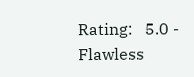Rating:   5.0 - Flawless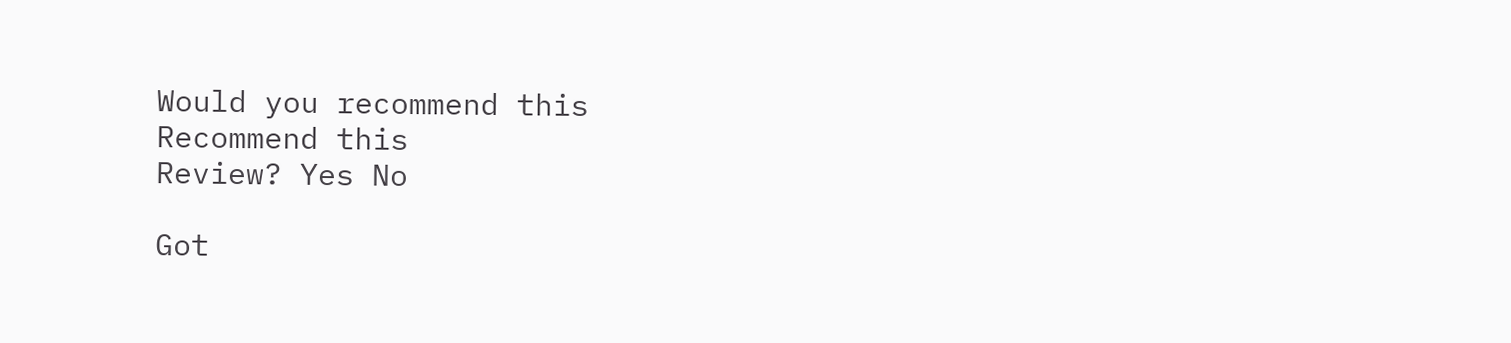Would you recommend this
Recommend this
Review? Yes No

Got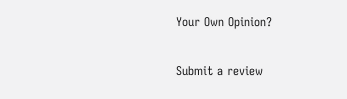Your Own Opinion?

Submit a review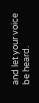and let your voice be heard.